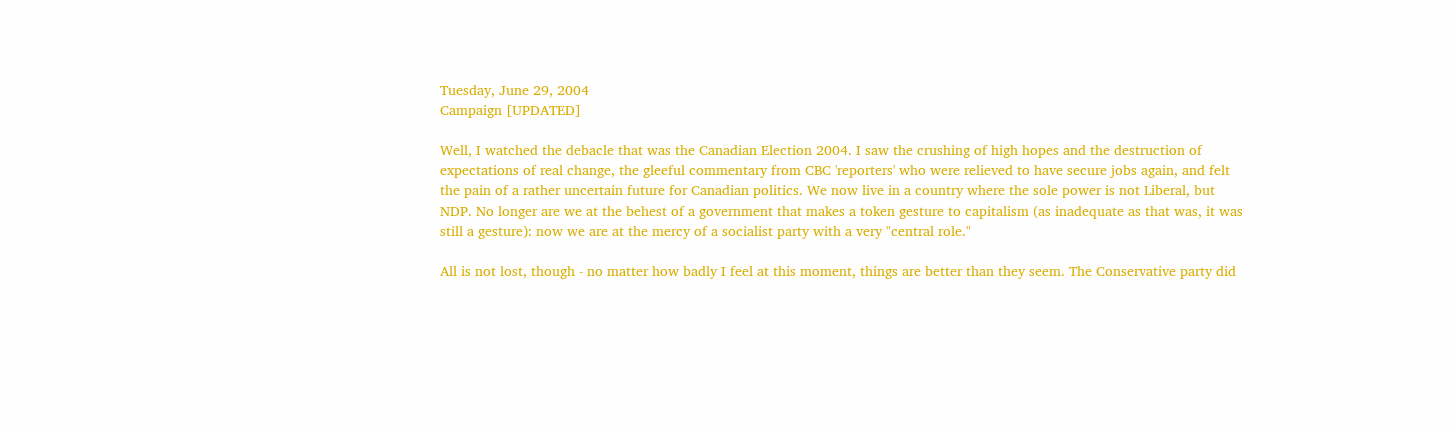Tuesday, June 29, 2004
Campaign [UPDATED]

Well, I watched the debacle that was the Canadian Election 2004. I saw the crushing of high hopes and the destruction of expectations of real change, the gleeful commentary from CBC 'reporters' who were relieved to have secure jobs again, and felt the pain of a rather uncertain future for Canadian politics. We now live in a country where the sole power is not Liberal, but NDP. No longer are we at the behest of a government that makes a token gesture to capitalism (as inadequate as that was, it was still a gesture): now we are at the mercy of a socialist party with a very "central role."

All is not lost, though - no matter how badly I feel at this moment, things are better than they seem. The Conservative party did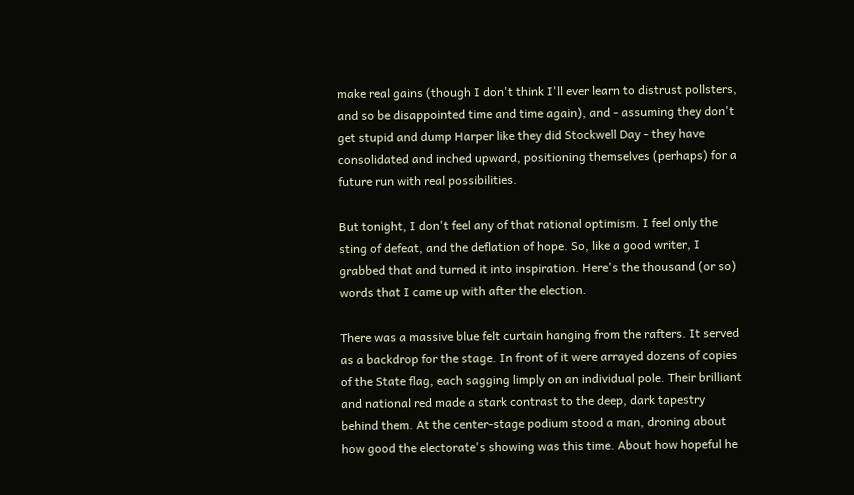make real gains (though I don't think I'll ever learn to distrust pollsters, and so be disappointed time and time again), and - assuming they don't get stupid and dump Harper like they did Stockwell Day - they have consolidated and inched upward, positioning themselves (perhaps) for a future run with real possibilities.

But tonight, I don't feel any of that rational optimism. I feel only the sting of defeat, and the deflation of hope. So, like a good writer, I grabbed that and turned it into inspiration. Here's the thousand (or so) words that I came up with after the election.

There was a massive blue felt curtain hanging from the rafters. It served as a backdrop for the stage. In front of it were arrayed dozens of copies of the State flag, each sagging limply on an individual pole. Their brilliant and national red made a stark contrast to the deep, dark tapestry behind them. At the center-stage podium stood a man, droning about how good the electorate's showing was this time. About how hopeful he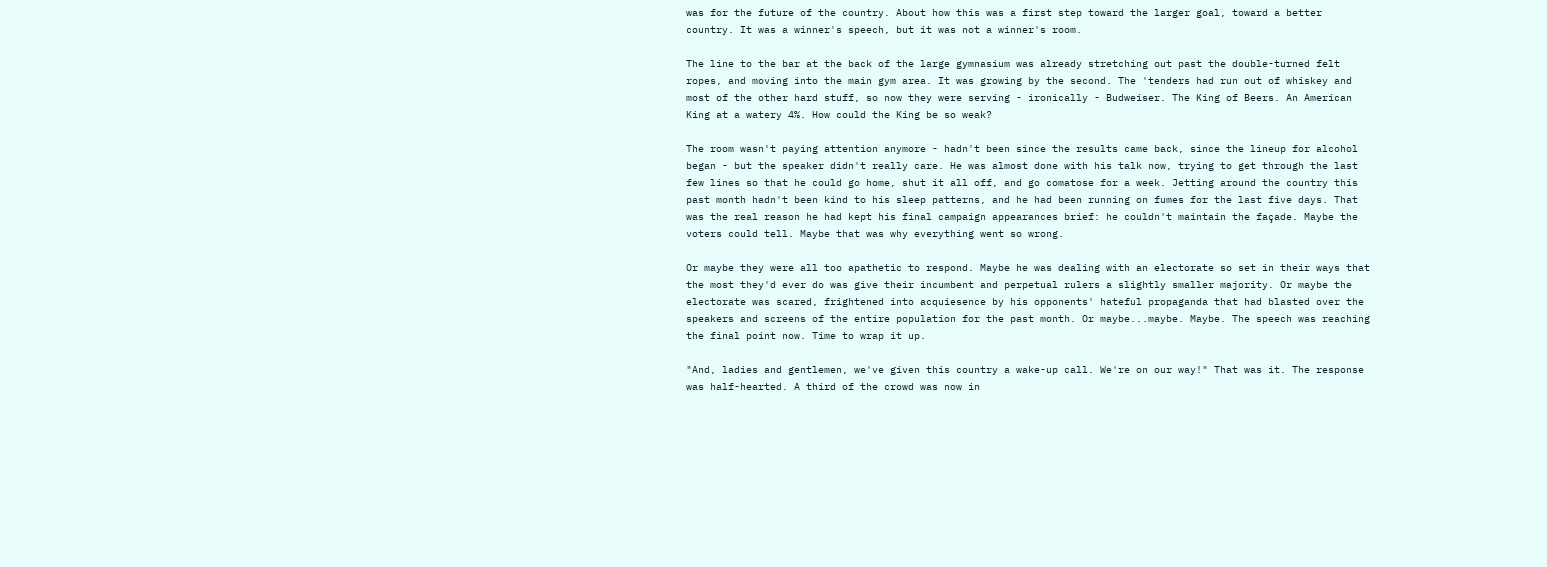was for the future of the country. About how this was a first step toward the larger goal, toward a better country. It was a winner's speech, but it was not a winner's room.

The line to the bar at the back of the large gymnasium was already stretching out past the double-turned felt ropes, and moving into the main gym area. It was growing by the second. The 'tenders had run out of whiskey and most of the other hard stuff, so now they were serving - ironically - Budweiser. The King of Beers. An American King at a watery 4%. How could the King be so weak?

The room wasn't paying attention anymore - hadn't been since the results came back, since the lineup for alcohol began - but the speaker didn't really care. He was almost done with his talk now, trying to get through the last few lines so that he could go home, shut it all off, and go comatose for a week. Jetting around the country this past month hadn't been kind to his sleep patterns, and he had been running on fumes for the last five days. That was the real reason he had kept his final campaign appearances brief: he couldn't maintain the façade. Maybe the voters could tell. Maybe that was why everything went so wrong.

Or maybe they were all too apathetic to respond. Maybe he was dealing with an electorate so set in their ways that the most they'd ever do was give their incumbent and perpetual rulers a slightly smaller majority. Or maybe the electorate was scared, frightened into acquiesence by his opponents' hateful propaganda that had blasted over the speakers and screens of the entire population for the past month. Or maybe...maybe. Maybe. The speech was reaching the final point now. Time to wrap it up.

"And, ladies and gentlemen, we've given this country a wake-up call. We're on our way!" That was it. The response was half-hearted. A third of the crowd was now in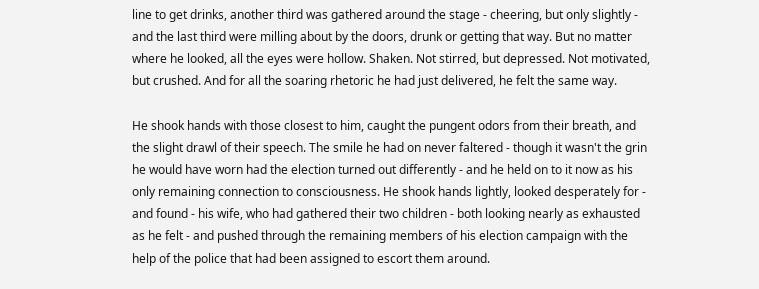line to get drinks, another third was gathered around the stage - cheering, but only slightly - and the last third were milling about by the doors, drunk or getting that way. But no matter where he looked, all the eyes were hollow. Shaken. Not stirred, but depressed. Not motivated, but crushed. And for all the soaring rhetoric he had just delivered, he felt the same way.

He shook hands with those closest to him, caught the pungent odors from their breath, and the slight drawl of their speech. The smile he had on never faltered - though it wasn't the grin he would have worn had the election turned out differently - and he held on to it now as his only remaining connection to consciousness. He shook hands lightly, looked desperately for - and found - his wife, who had gathered their two children - both looking nearly as exhausted as he felt - and pushed through the remaining members of his election campaign with the help of the police that had been assigned to escort them around.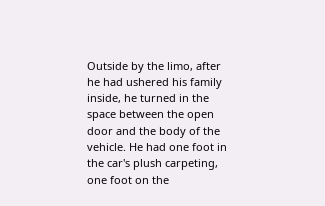Outside by the limo, after he had ushered his family inside, he turned in the space between the open door and the body of the vehicle. He had one foot in the car's plush carpeting, one foot on the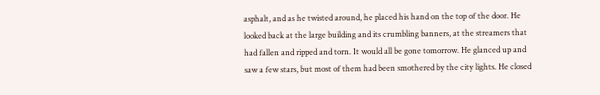asphalt, and as he twisted around, he placed his hand on the top of the door. He looked back at the large building and its crumbling banners, at the streamers that had fallen and ripped and torn. It would all be gone tomorrow. He glanced up and saw a few stars, but most of them had been smothered by the city lights. He closed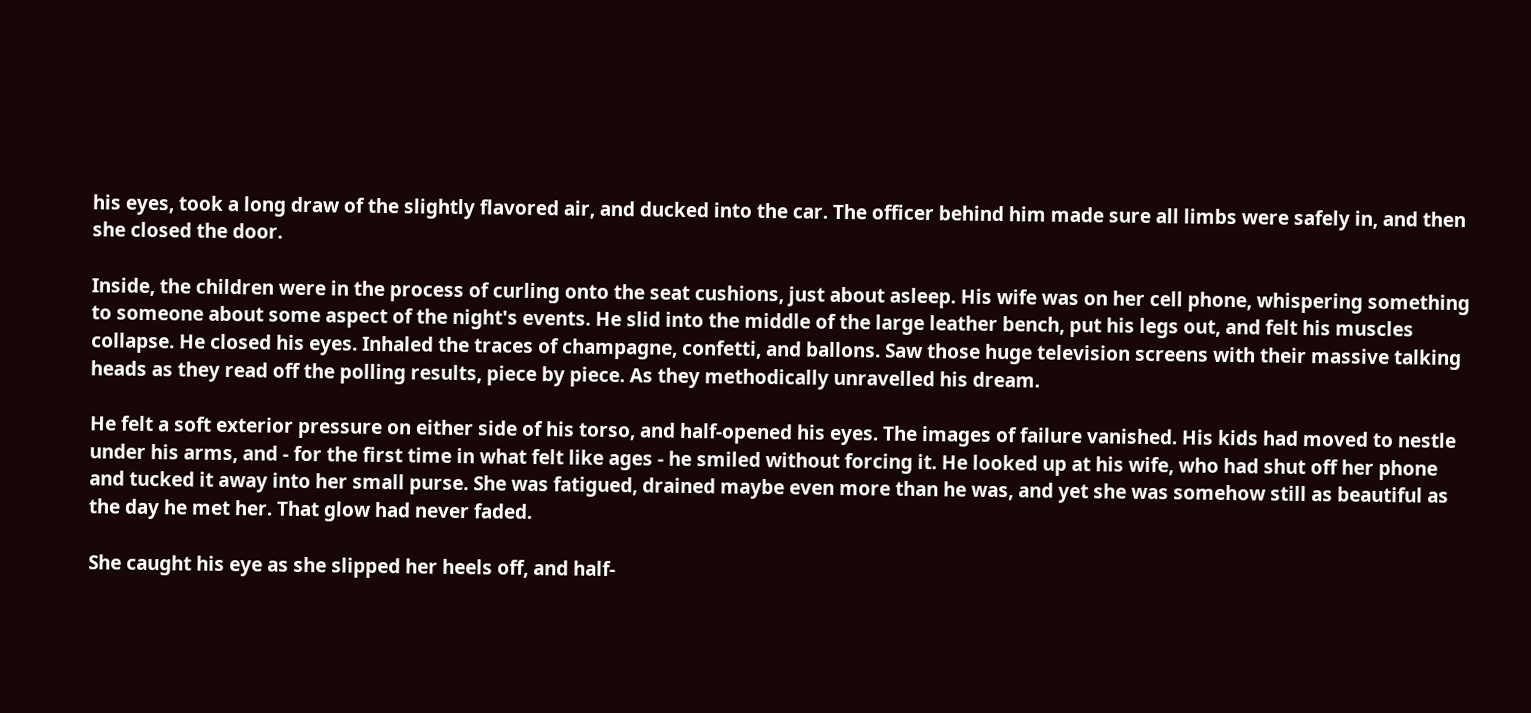his eyes, took a long draw of the slightly flavored air, and ducked into the car. The officer behind him made sure all limbs were safely in, and then she closed the door.

Inside, the children were in the process of curling onto the seat cushions, just about asleep. His wife was on her cell phone, whispering something to someone about some aspect of the night's events. He slid into the middle of the large leather bench, put his legs out, and felt his muscles collapse. He closed his eyes. Inhaled the traces of champagne, confetti, and ballons. Saw those huge television screens with their massive talking heads as they read off the polling results, piece by piece. As they methodically unravelled his dream.

He felt a soft exterior pressure on either side of his torso, and half-opened his eyes. The images of failure vanished. His kids had moved to nestle under his arms, and - for the first time in what felt like ages - he smiled without forcing it. He looked up at his wife, who had shut off her phone and tucked it away into her small purse. She was fatigued, drained maybe even more than he was, and yet she was somehow still as beautiful as the day he met her. That glow had never faded.

She caught his eye as she slipped her heels off, and half-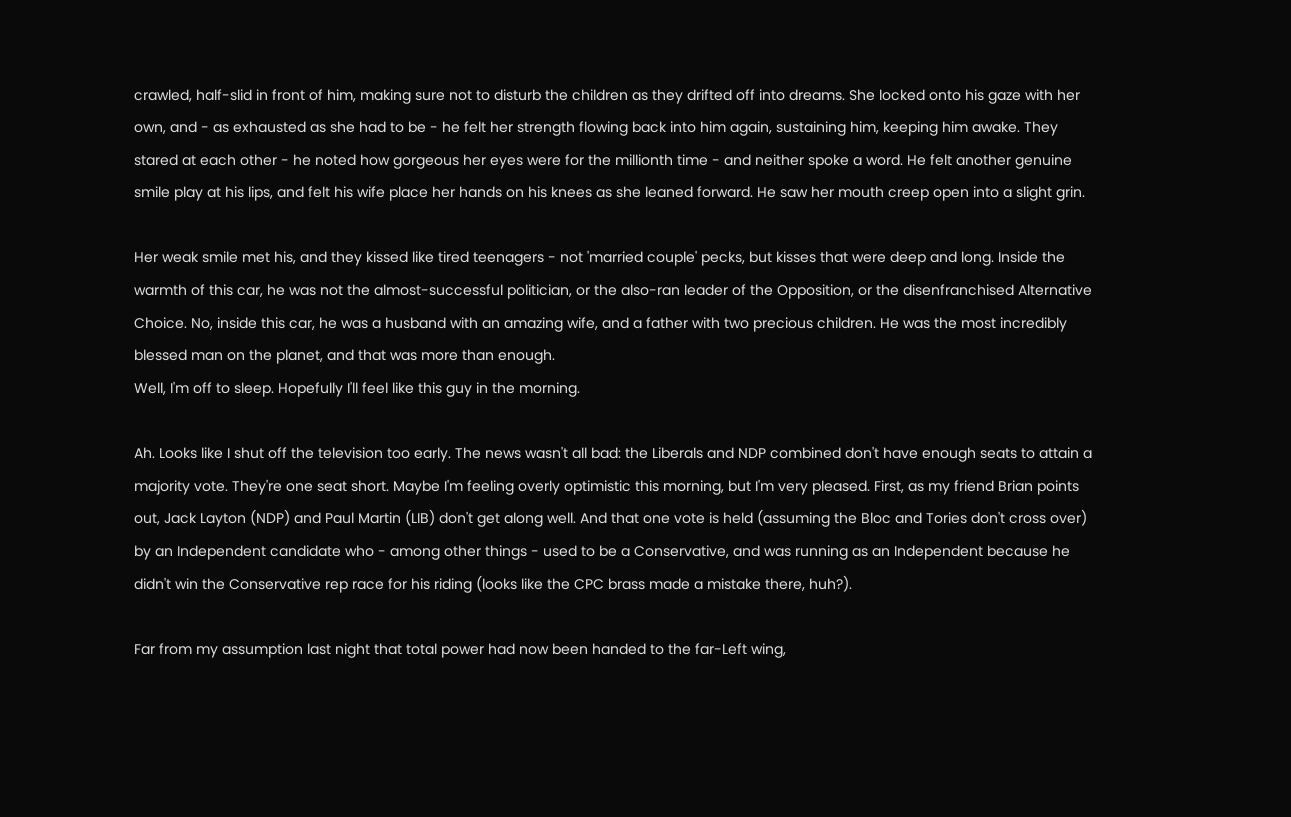crawled, half-slid in front of him, making sure not to disturb the children as they drifted off into dreams. She locked onto his gaze with her own, and - as exhausted as she had to be - he felt her strength flowing back into him again, sustaining him, keeping him awake. They stared at each other - he noted how gorgeous her eyes were for the millionth time - and neither spoke a word. He felt another genuine smile play at his lips, and felt his wife place her hands on his knees as she leaned forward. He saw her mouth creep open into a slight grin.

Her weak smile met his, and they kissed like tired teenagers - not 'married couple' pecks, but kisses that were deep and long. Inside the warmth of this car, he was not the almost-successful politician, or the also-ran leader of the Opposition, or the disenfranchised Alternative Choice. No, inside this car, he was a husband with an amazing wife, and a father with two precious children. He was the most incredibly blessed man on the planet, and that was more than enough.
Well, I'm off to sleep. Hopefully I'll feel like this guy in the morning.

Ah. Looks like I shut off the television too early. The news wasn't all bad: the Liberals and NDP combined don't have enough seats to attain a majority vote. They're one seat short. Maybe I'm feeling overly optimistic this morning, but I'm very pleased. First, as my friend Brian points out, Jack Layton (NDP) and Paul Martin (LIB) don't get along well. And that one vote is held (assuming the Bloc and Tories don't cross over) by an Independent candidate who - among other things - used to be a Conservative, and was running as an Independent because he didn't win the Conservative rep race for his riding (looks like the CPC brass made a mistake there, huh?).

Far from my assumption last night that total power had now been handed to the far-Left wing,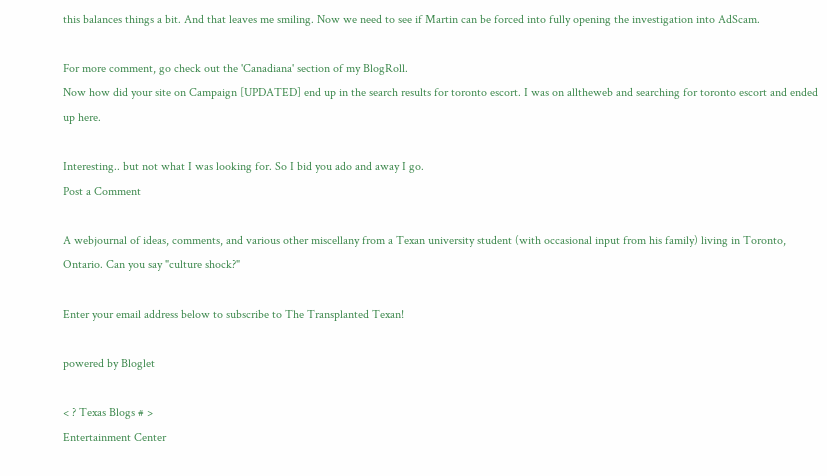this balances things a bit. And that leaves me smiling. Now we need to see if Martin can be forced into fully opening the investigation into AdScam.

For more comment, go check out the 'Canadiana' section of my BlogRoll.
Now how did your site on Campaign [UPDATED] end up in the search results for toronto escort. I was on alltheweb and searching for toronto escort and ended up here.

Interesting.. but not what I was looking for. So I bid you ado and away I go.
Post a Comment

A webjournal of ideas, comments, and various other miscellany from a Texan university student (with occasional input from his family) living in Toronto, Ontario. Can you say "culture shock?"

Enter your email address below to subscribe to The Transplanted Texan!

powered by Bloglet

< ? Texas Blogs # >
Entertainment Center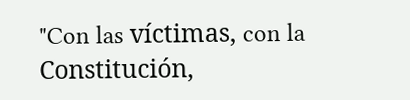"Con las víctimas, con la Constitución,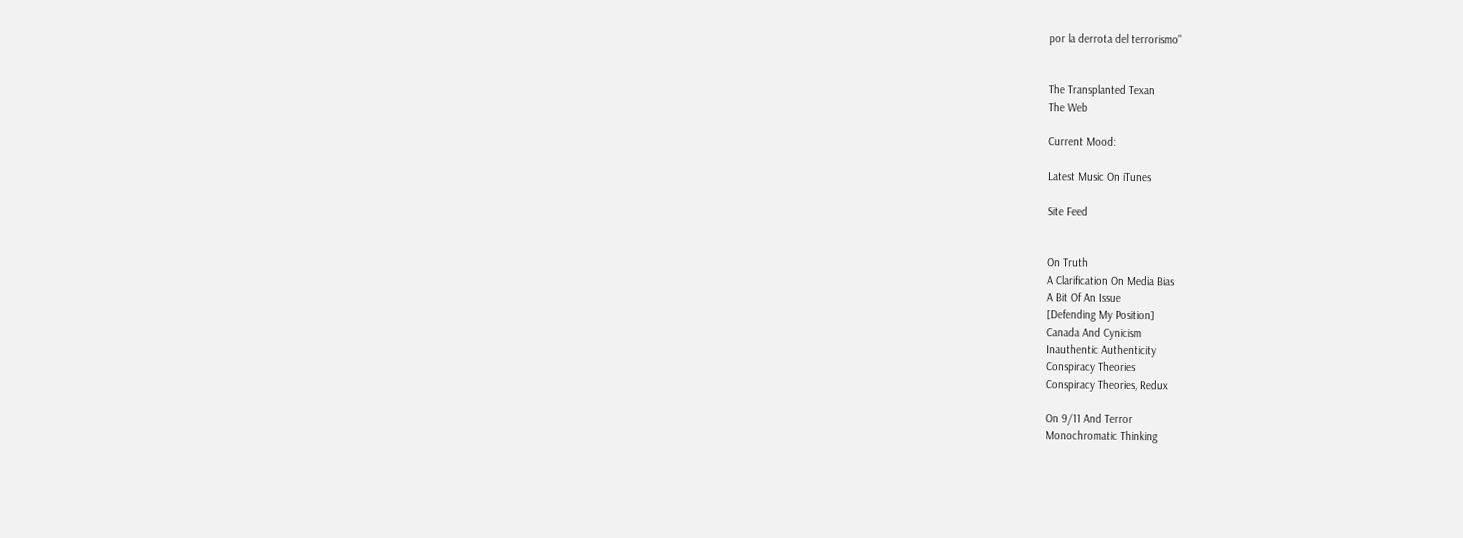por la derrota del terrorismo"


The Transplanted Texan
The Web

Current Mood:

Latest Music On iTunes

Site Feed


On Truth
A Clarification On Media Bias
A Bit Of An Issue
[Defending My Position]
Canada And Cynicism
Inauthentic Authenticity
Conspiracy Theories
Conspiracy Theories, Redux

On 9/11 And Terror
Monochromatic Thinking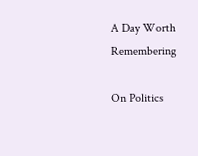A Day Worth Remembering

On Politics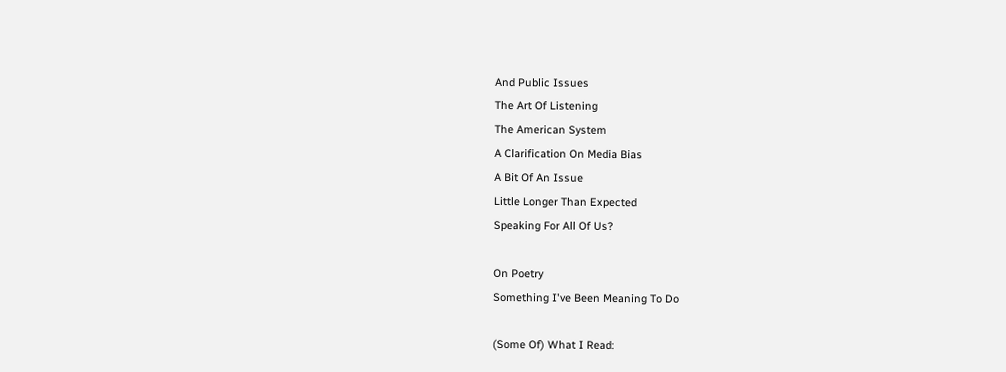And Public Issues
The Art Of Listening
The American System
A Clarification On Media Bias
A Bit Of An Issue
Little Longer Than Expected
Speaking For All Of Us?

On Poetry
Something I've Been Meaning To Do

(Some Of) What I Read: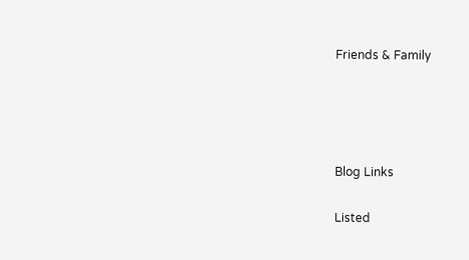Friends & Family




Blog Links

Listed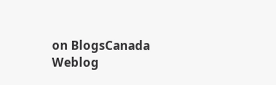on BlogsCanada Weblog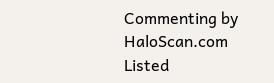Commenting by HaloScan.com
Listed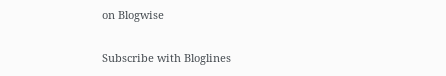on Blogwise

Subscribe with Bloglines